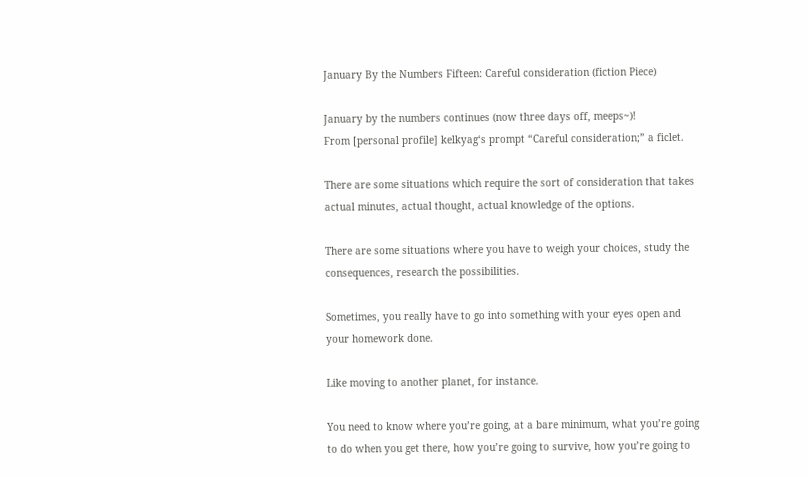January By the Numbers Fifteen: Careful consideration (fiction Piece)

January by the numbers continues (now three days off, meeps~)!
From [personal profile] kelkyag‘s prompt “Careful consideration;” a ficlet.

There are some situations which require the sort of consideration that takes actual minutes, actual thought, actual knowledge of the options.

There are some situations where you have to weigh your choices, study the consequences, research the possibilities.

Sometimes, you really have to go into something with your eyes open and your homework done.

Like moving to another planet, for instance.

You need to know where you’re going, at a bare minimum, what you’re going to do when you get there, how you’re going to survive, how you’re going to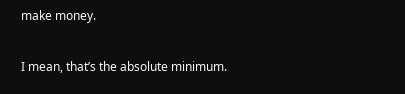make money.

I mean, that’s the absolute minimum.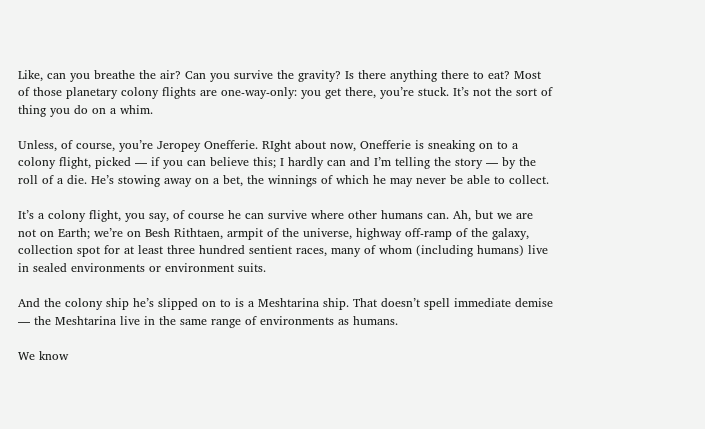Like, can you breathe the air? Can you survive the gravity? Is there anything there to eat? Most of those planetary colony flights are one-way-only: you get there, you’re stuck. It’s not the sort of thing you do on a whim.

Unless, of course, you’re Jeropey Onefferie. RIght about now, Onefferie is sneaking on to a colony flight, picked — if you can believe this; I hardly can and I’m telling the story — by the roll of a die. He’s stowing away on a bet, the winnings of which he may never be able to collect.

It’s a colony flight, you say, of course he can survive where other humans can. Ah, but we are not on Earth; we’re on Besh Rithtaen, armpit of the universe, highway off-ramp of the galaxy, collection spot for at least three hundred sentient races, many of whom (including humans) live in sealed environments or environment suits.

And the colony ship he’s slipped on to is a Meshtarina ship. That doesn’t spell immediate demise — the Meshtarina live in the same range of environments as humans.

We know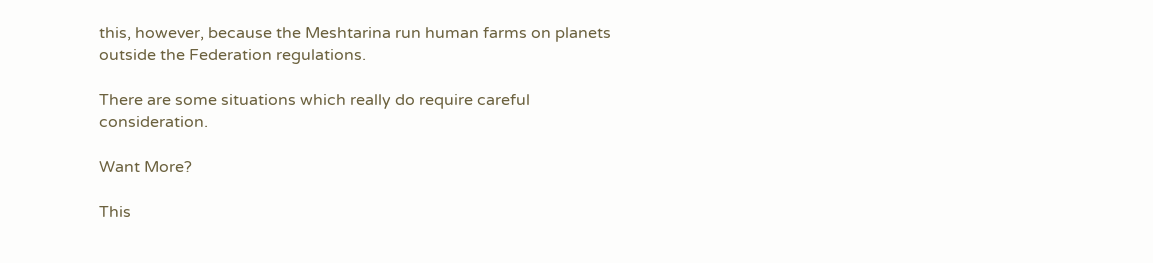this, however, because the Meshtarina run human farms on planets outside the Federation regulations.

There are some situations which really do require careful consideration.

Want More?

This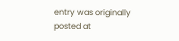entry was originally posted at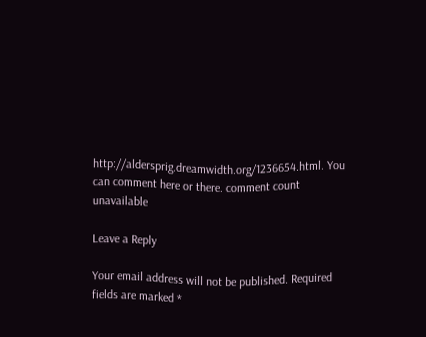http://aldersprig.dreamwidth.org/1236654.html. You can comment here or there. comment count unavailable

Leave a Reply

Your email address will not be published. Required fields are marked *